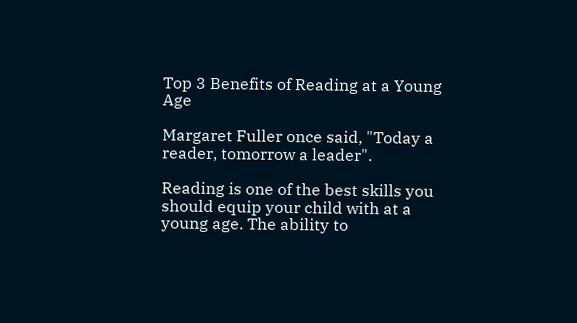Top 3 Benefits of Reading at a Young Age

Margaret Fuller once said, "Today a reader, tomorrow a leader".

Reading is one of the best skills you should equip your child with at a young age. The ability to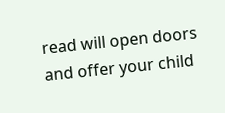read will open doors and offer your child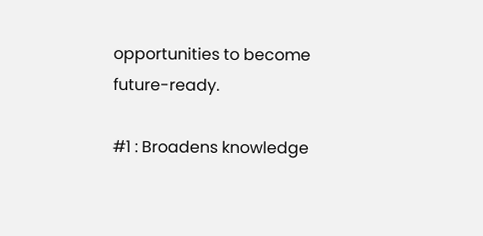opportunities to become future-ready.

#1 : Broadens knowledge